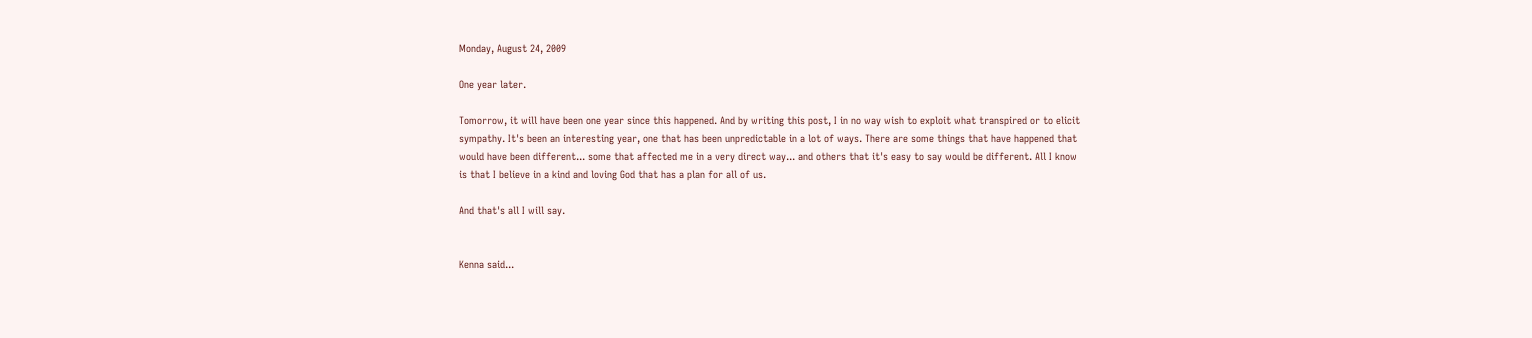Monday, August 24, 2009

One year later.

Tomorrow, it will have been one year since this happened. And by writing this post, I in no way wish to exploit what transpired or to elicit sympathy. It's been an interesting year, one that has been unpredictable in a lot of ways. There are some things that have happened that would have been different... some that affected me in a very direct way... and others that it's easy to say would be different. All I know is that I believe in a kind and loving God that has a plan for all of us.

And that's all I will say.


Kenna said...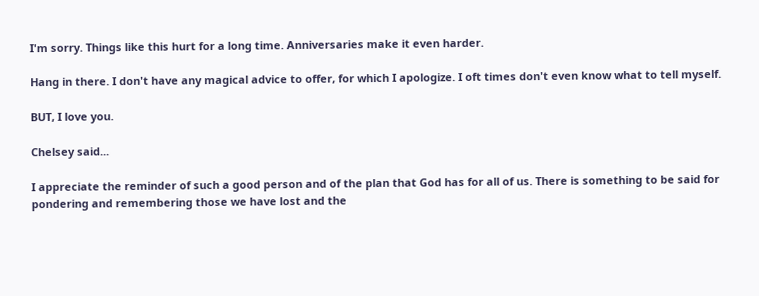I'm sorry. Things like this hurt for a long time. Anniversaries make it even harder.

Hang in there. I don't have any magical advice to offer, for which I apologize. I oft times don't even know what to tell myself.

BUT, I love you.

Chelsey said...

I appreciate the reminder of such a good person and of the plan that God has for all of us. There is something to be said for pondering and remembering those we have lost and the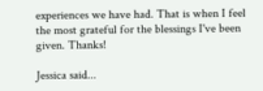experiences we have had. That is when I feel the most grateful for the blessings I've been given. Thanks!

Jessica said...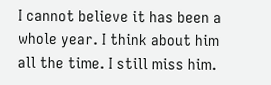I cannot believe it has been a whole year. I think about him all the time. I still miss him.